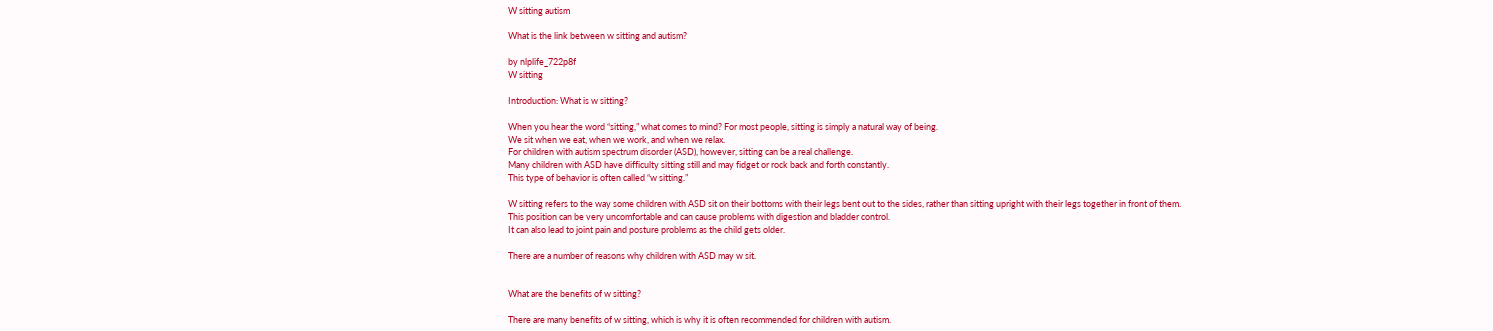W sitting autism

What is the link between w sitting and autism?

by nlplife_722p8f
W sitting

Introduction: What is w sitting?

When you hear the word “sitting,” what comes to mind? For most people, sitting is simply a natural way of being.
We sit when we eat, when we work, and when we relax.
For children with autism spectrum disorder (ASD), however, sitting can be a real challenge.
Many children with ASD have difficulty sitting still and may fidget or rock back and forth constantly.
This type of behavior is often called “w sitting.”

W sitting refers to the way some children with ASD sit on their bottoms with their legs bent out to the sides, rather than sitting upright with their legs together in front of them.
This position can be very uncomfortable and can cause problems with digestion and bladder control.
It can also lead to joint pain and posture problems as the child gets older.

There are a number of reasons why children with ASD may w sit.


What are the benefits of w sitting?

There are many benefits of w sitting, which is why it is often recommended for children with autism.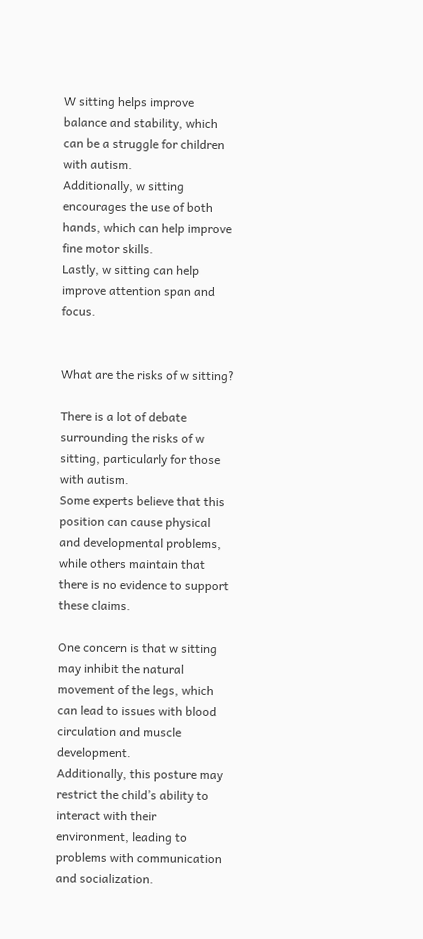W sitting helps improve balance and stability, which can be a struggle for children with autism.
Additionally, w sitting encourages the use of both hands, which can help improve fine motor skills.
Lastly, w sitting can help improve attention span and focus.


What are the risks of w sitting?

There is a lot of debate surrounding the risks of w sitting, particularly for those with autism.
Some experts believe that this position can cause physical and developmental problems, while others maintain that there is no evidence to support these claims.

One concern is that w sitting may inhibit the natural movement of the legs, which can lead to issues with blood circulation and muscle development.
Additionally, this posture may restrict the child’s ability to interact with their environment, leading to problems with communication and socialization.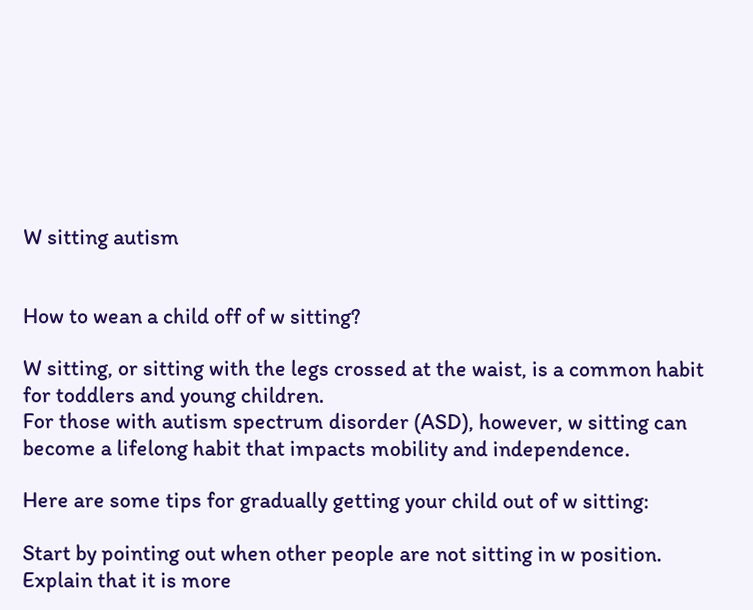W sitting autism


How to wean a child off of w sitting?

W sitting, or sitting with the legs crossed at the waist, is a common habit for toddlers and young children.
For those with autism spectrum disorder (ASD), however, w sitting can become a lifelong habit that impacts mobility and independence.

Here are some tips for gradually getting your child out of w sitting:

Start by pointing out when other people are not sitting in w position.
Explain that it is more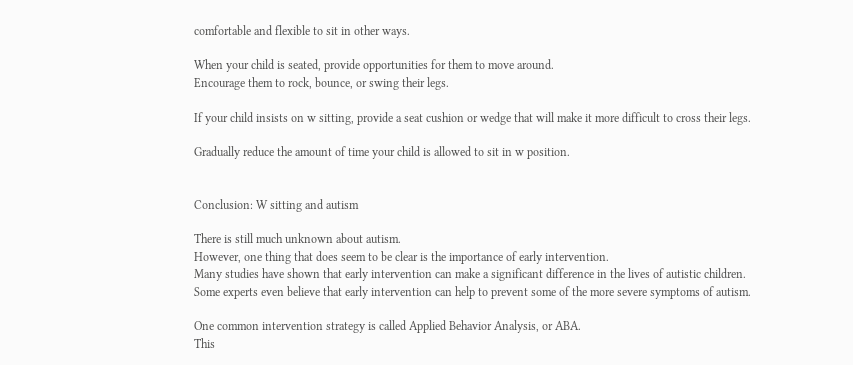comfortable and flexible to sit in other ways.

When your child is seated, provide opportunities for them to move around.
Encourage them to rock, bounce, or swing their legs.

If your child insists on w sitting, provide a seat cushion or wedge that will make it more difficult to cross their legs.

Gradually reduce the amount of time your child is allowed to sit in w position.


Conclusion: W sitting and autism

There is still much unknown about autism.
However, one thing that does seem to be clear is the importance of early intervention.
Many studies have shown that early intervention can make a significant difference in the lives of autistic children.
Some experts even believe that early intervention can help to prevent some of the more severe symptoms of autism.

One common intervention strategy is called Applied Behavior Analysis, or ABA.
This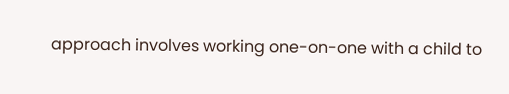approach involves working one-on-one with a child to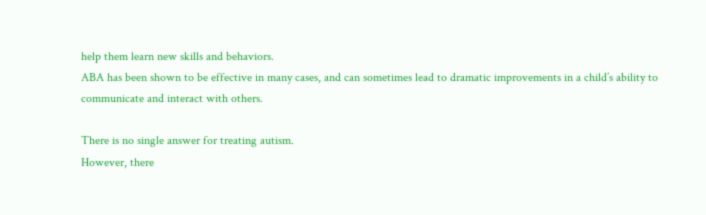help them learn new skills and behaviors.
ABA has been shown to be effective in many cases, and can sometimes lead to dramatic improvements in a child’s ability to communicate and interact with others.

There is no single answer for treating autism.
However, there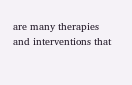are many therapies and interventions that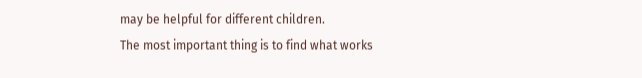may be helpful for different children.
The most important thing is to find what works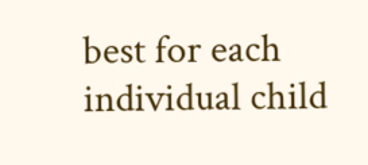best for each individual child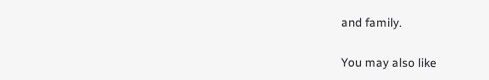and family.

You may also like